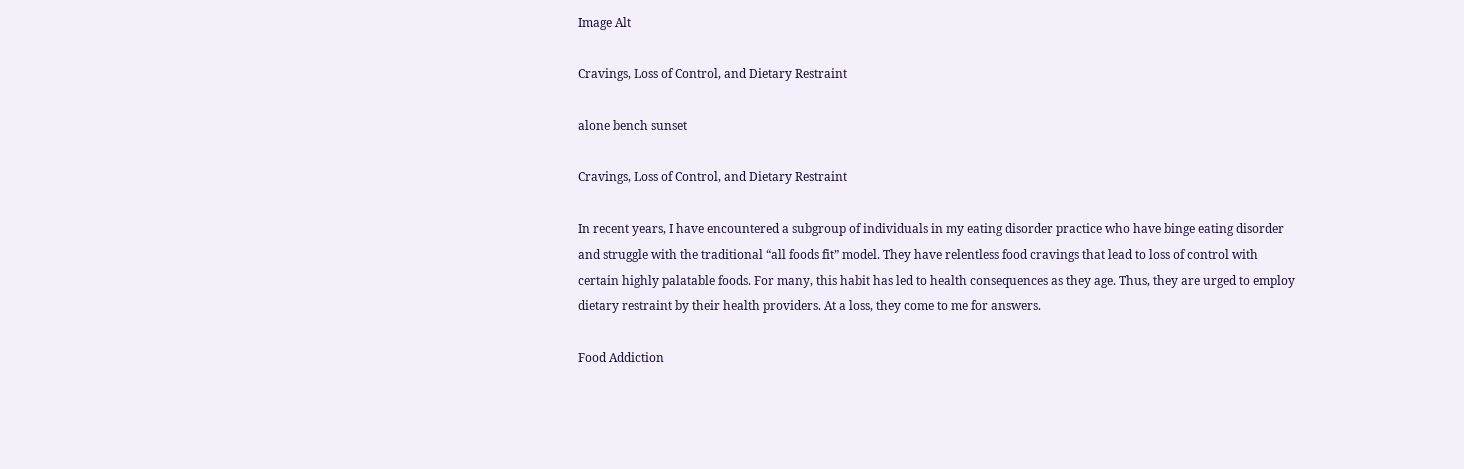Image Alt

Cravings, Loss of Control, and Dietary Restraint

alone bench sunset

Cravings, Loss of Control, and Dietary Restraint

In recent years, I have encountered a subgroup of individuals in my eating disorder practice who have binge eating disorder and struggle with the traditional “all foods fit” model. They have relentless food cravings that lead to loss of control with certain highly palatable foods. For many, this habit has led to health consequences as they age. Thus, they are urged to employ dietary restraint by their health providers. At a loss, they come to me for answers.

Food Addiction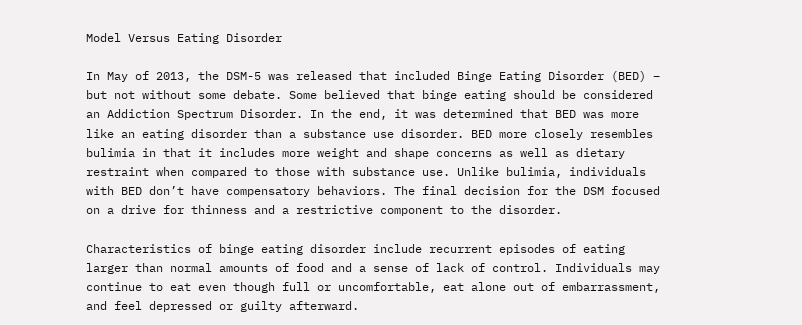Model Versus Eating Disorder

In May of 2013, the DSM-5 was released that included Binge Eating Disorder (BED) – but not without some debate. Some believed that binge eating should be considered an Addiction Spectrum Disorder. In the end, it was determined that BED was more like an eating disorder than a substance use disorder. BED more closely resembles bulimia in that it includes more weight and shape concerns as well as dietary restraint when compared to those with substance use. Unlike bulimia, individuals with BED don’t have compensatory behaviors. The final decision for the DSM focused on a drive for thinness and a restrictive component to the disorder.

Characteristics of binge eating disorder include recurrent episodes of eating larger than normal amounts of food and a sense of lack of control. Individuals may continue to eat even though full or uncomfortable, eat alone out of embarrassment, and feel depressed or guilty afterward.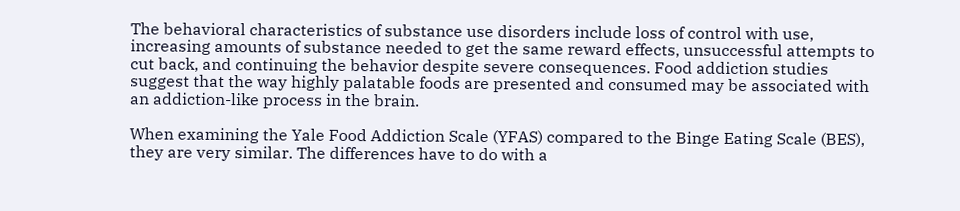The behavioral characteristics of substance use disorders include loss of control with use, increasing amounts of substance needed to get the same reward effects, unsuccessful attempts to cut back, and continuing the behavior despite severe consequences. Food addiction studies suggest that the way highly palatable foods are presented and consumed may be associated with an addiction-like process in the brain.

When examining the Yale Food Addiction Scale (YFAS) compared to the Binge Eating Scale (BES), they are very similar. The differences have to do with a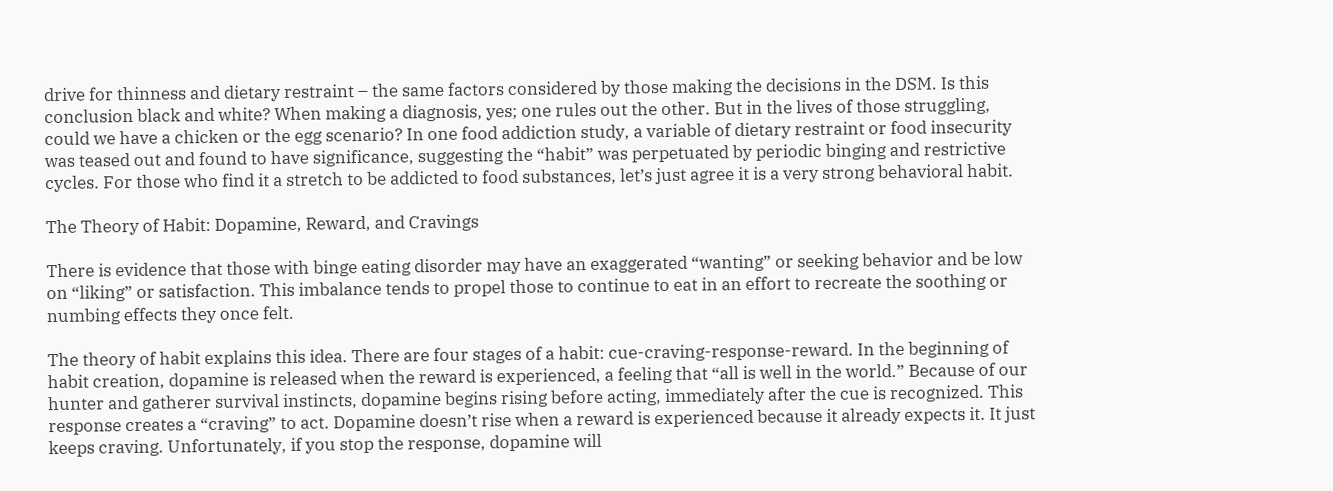drive for thinness and dietary restraint – the same factors considered by those making the decisions in the DSM. Is this conclusion black and white? When making a diagnosis, yes; one rules out the other. But in the lives of those struggling, could we have a chicken or the egg scenario? In one food addiction study, a variable of dietary restraint or food insecurity was teased out and found to have significance, suggesting the “habit” was perpetuated by periodic binging and restrictive cycles. For those who find it a stretch to be addicted to food substances, let’s just agree it is a very strong behavioral habit.

The Theory of Habit: Dopamine, Reward, and Cravings

There is evidence that those with binge eating disorder may have an exaggerated “wanting” or seeking behavior and be low on “liking” or satisfaction. This imbalance tends to propel those to continue to eat in an effort to recreate the soothing or numbing effects they once felt.

The theory of habit explains this idea. There are four stages of a habit: cue-craving-response-reward. In the beginning of habit creation, dopamine is released when the reward is experienced, a feeling that “all is well in the world.” Because of our hunter and gatherer survival instincts, dopamine begins rising before acting, immediately after the cue is recognized. This response creates a “craving” to act. Dopamine doesn’t rise when a reward is experienced because it already expects it. It just keeps craving. Unfortunately, if you stop the response, dopamine will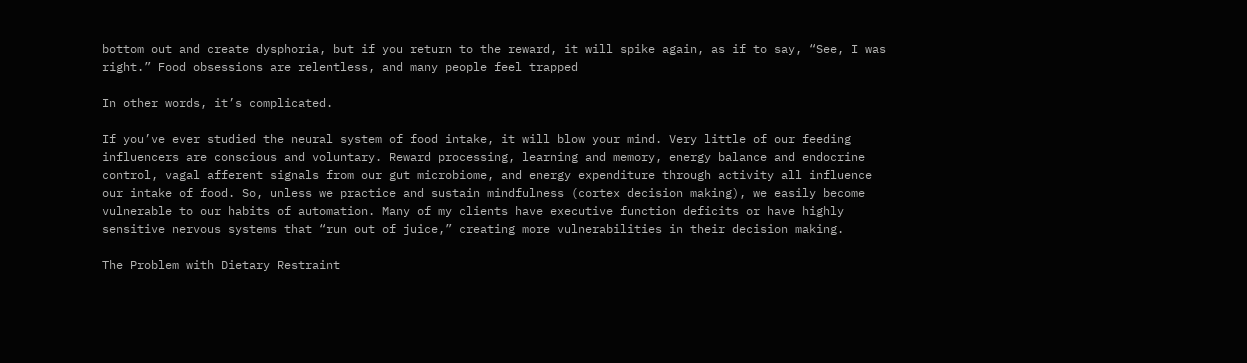bottom out and create dysphoria, but if you return to the reward, it will spike again, as if to say, “See, I was right.” Food obsessions are relentless, and many people feel trapped

In other words, it’s complicated.

If you’ve ever studied the neural system of food intake, it will blow your mind. Very little of our feeding influencers are conscious and voluntary. Reward processing, learning and memory, energy balance and endocrine control, vagal afferent signals from our gut microbiome, and energy expenditure through activity all influence our intake of food. So, unless we practice and sustain mindfulness (cortex decision making), we easily become vulnerable to our habits of automation. Many of my clients have executive function deficits or have highly sensitive nervous systems that “run out of juice,” creating more vulnerabilities in their decision making.

The Problem with Dietary Restraint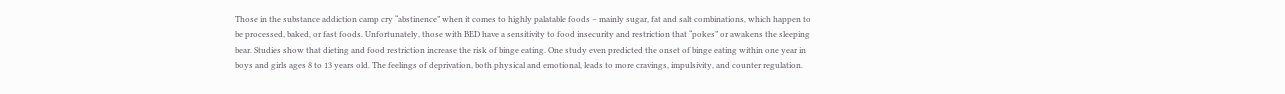Those in the substance addiction camp cry “abstinence” when it comes to highly palatable foods – mainly sugar, fat and salt combinations, which happen to be processed, baked, or fast foods. Unfortunately, those with BED have a sensitivity to food insecurity and restriction that “pokes” or awakens the sleeping bear. Studies show that dieting and food restriction increase the risk of binge eating. One study even predicted the onset of binge eating within one year in boys and girls ages 8 to 13 years old. The feelings of deprivation, both physical and emotional, leads to more cravings, impulsivity, and counter regulation.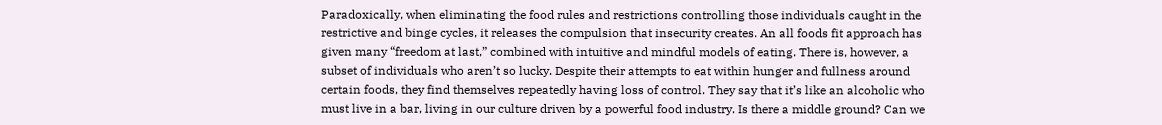Paradoxically, when eliminating the food rules and restrictions controlling those individuals caught in the restrictive and binge cycles, it releases the compulsion that insecurity creates. An all foods fit approach has given many “freedom at last,” combined with intuitive and mindful models of eating. There is, however, a subset of individuals who aren’t so lucky. Despite their attempts to eat within hunger and fullness around certain foods, they find themselves repeatedly having loss of control. They say that it’s like an alcoholic who must live in a bar, living in our culture driven by a powerful food industry. Is there a middle ground? Can we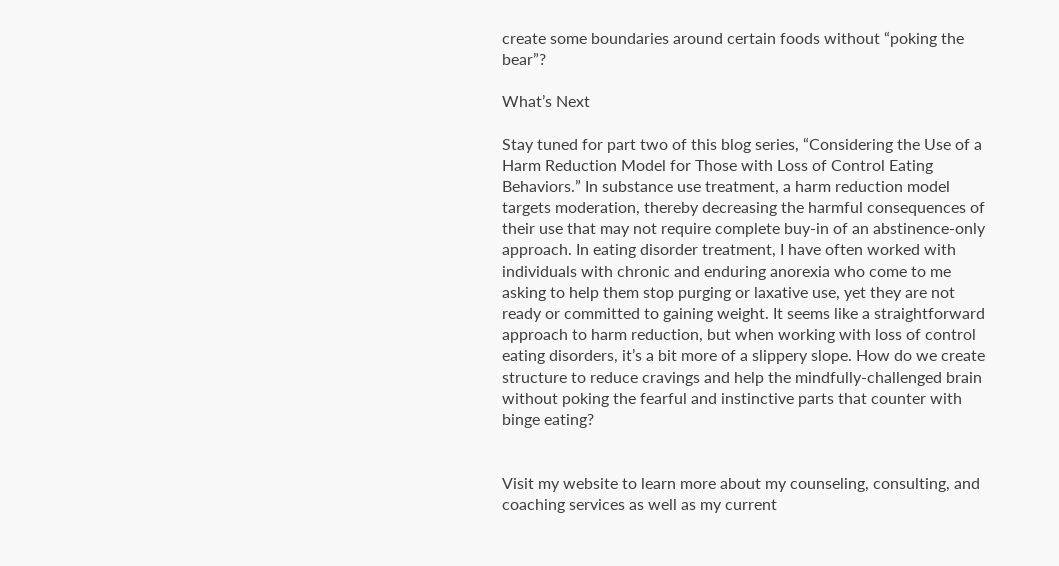create some boundaries around certain foods without “poking the bear”?

What’s Next

Stay tuned for part two of this blog series, “Considering the Use of a Harm Reduction Model for Those with Loss of Control Eating Behaviors.” In substance use treatment, a harm reduction model targets moderation, thereby decreasing the harmful consequences of their use that may not require complete buy-in of an abstinence-only approach. In eating disorder treatment, I have often worked with individuals with chronic and enduring anorexia who come to me asking to help them stop purging or laxative use, yet they are not ready or committed to gaining weight. It seems like a straightforward approach to harm reduction, but when working with loss of control eating disorders, it’s a bit more of a slippery slope. How do we create structure to reduce cravings and help the mindfully-challenged brain without poking the fearful and instinctive parts that counter with binge eating?


Visit my website to learn more about my counseling, consulting, and coaching services as well as my current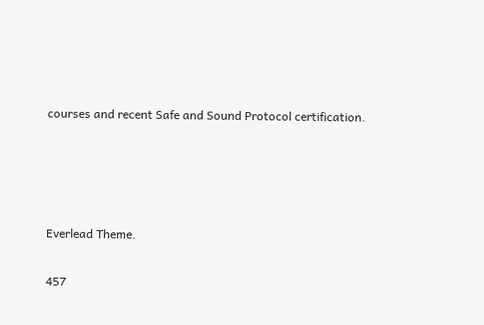courses and recent Safe and Sound Protocol certification.




Everlead Theme.

457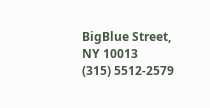BigBlue Street, NY 10013
(315) 5512-2579